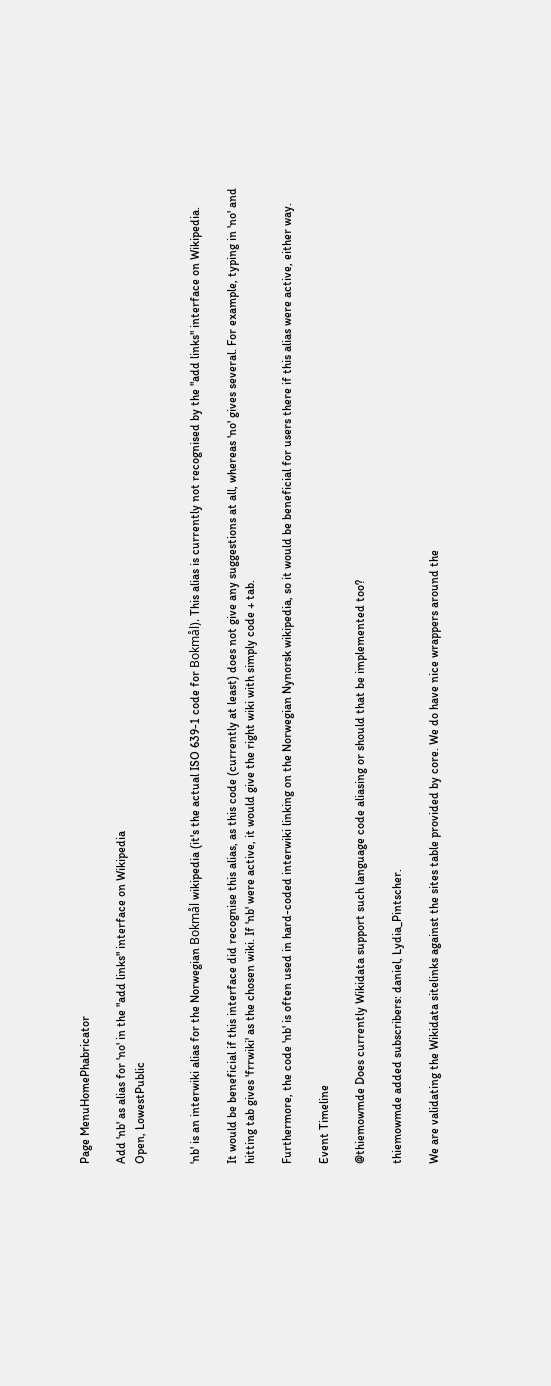Page MenuHomePhabricator

Add 'nb' as alias for 'no' in the "add links" interface on Wikipedia
Open, LowestPublic


'nb' is an interwiki alias for the Norwegian Bokmål wikipedia (it's the actual ISO 639-1 code for Bokmål). This alias is currently not recognised by the "add links" interface on Wikipedia.

It would be beneficial if this interface did recognise this alias, as this code (currently at least) does not give any suggestions at all, whereas 'no' gives several. For example, typing in 'no' and hitting tab gives 'frrwiki' as the chosen wiki. If 'nb' were active, it would give the right wiki with simply code + tab.

Furthermore, the code 'nb' is often used in hard-coded interwiki linking on the Norwegian Nynorsk wikipedia, so it would be beneficial for users there if this alias were active, either way.

Event Timeline

@thiemowmde Does currently Wikidata support such language code aliasing or should that be implemented too?

thiemowmde added subscribers: daniel, Lydia_Pintscher.

We are validating the Wikidata sitelinks against the sites table provided by core. We do have nice wrappers around the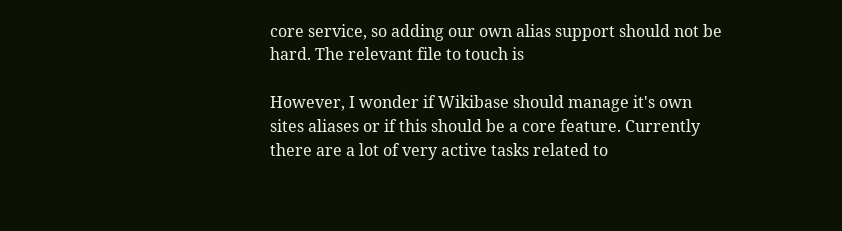core service, so adding our own alias support should not be hard. The relevant file to touch is

However, I wonder if Wikibase should manage it's own sites aliases or if this should be a core feature. Currently there are a lot of very active tasks related to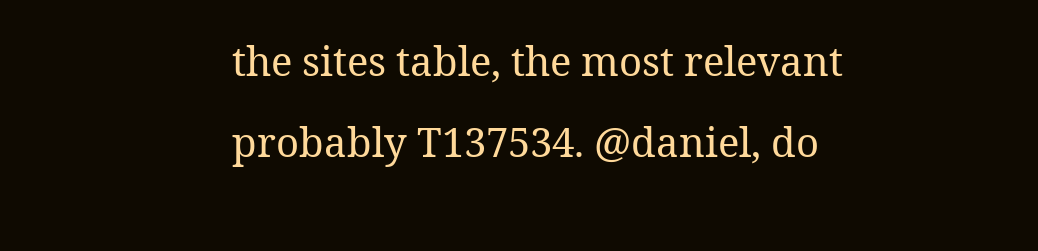the sites table, the most relevant probably T137534. @daniel, do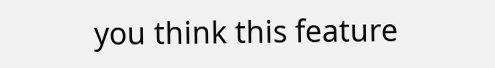you think this feature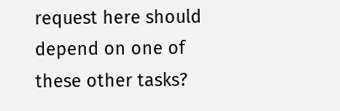request here should depend on one of these other tasks?